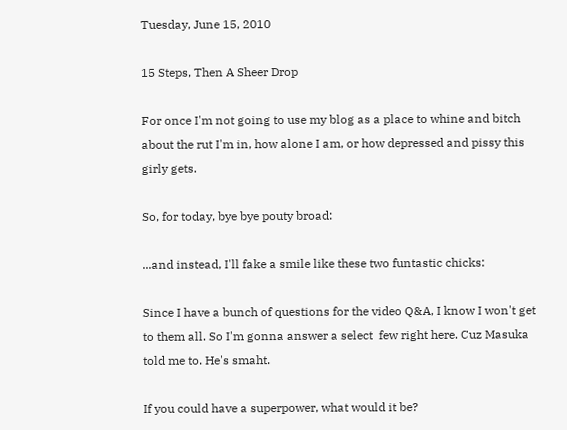Tuesday, June 15, 2010

15 Steps, Then A Sheer Drop

For once I'm not going to use my blog as a place to whine and bitch about the rut I'm in, how alone I am, or how depressed and pissy this girly gets.

So, for today, bye bye pouty broad:

...and instead, I'll fake a smile like these two funtastic chicks:

Since I have a bunch of questions for the video Q&A, I know I won't get to them all. So I'm gonna answer a select  few right here. Cuz Masuka told me to. He's smaht.

If you could have a superpower, what would it be?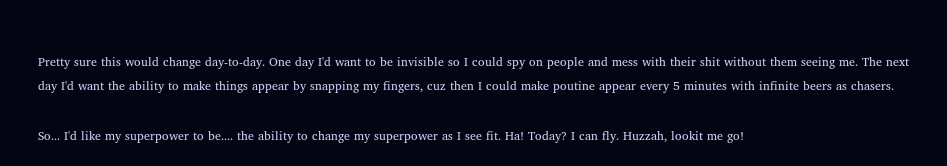Pretty sure this would change day-to-day. One day I'd want to be invisible so I could spy on people and mess with their shit without them seeing me. The next day I'd want the ability to make things appear by snapping my fingers, cuz then I could make poutine appear every 5 minutes with infinite beers as chasers.

So... I'd like my superpower to be.... the ability to change my superpower as I see fit. Ha! Today? I can fly. Huzzah, lookit me go!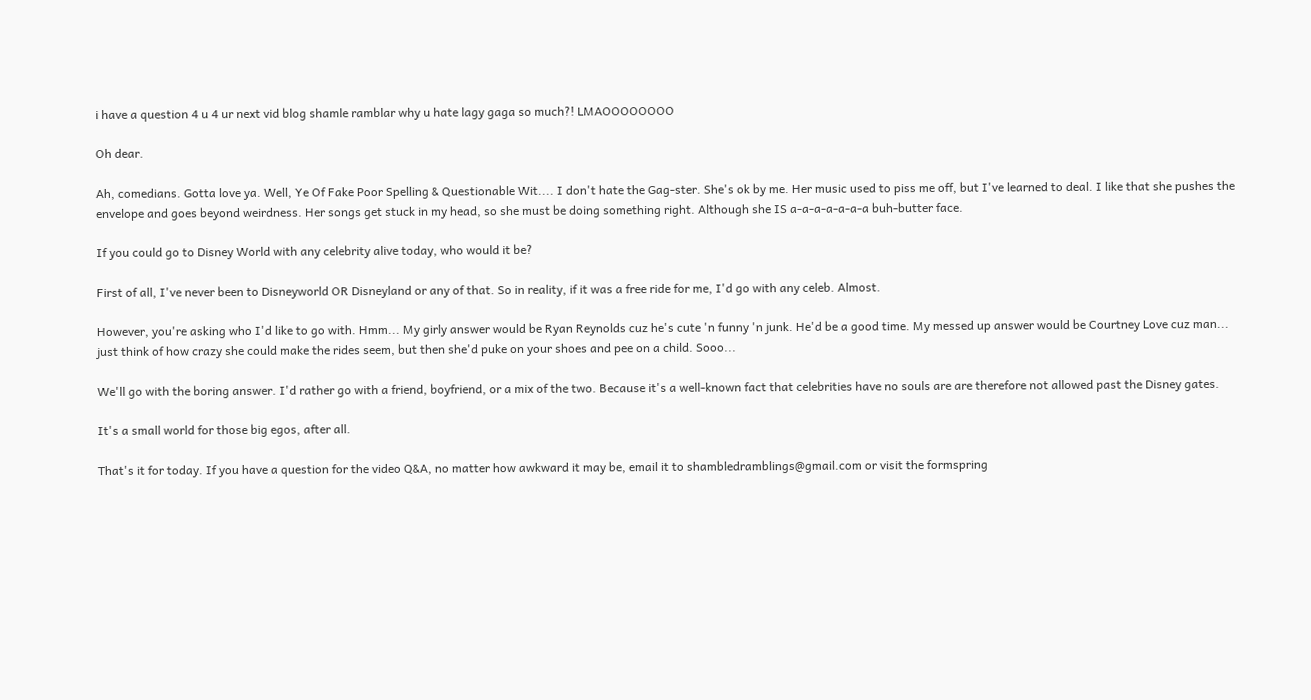i have a question 4 u 4 ur next vid blog shamle ramblar why u hate lagy gaga so much?! LMAOOOOOOOO

Oh dear.

Ah, comedians. Gotta love ya. Well, Ye Of Fake Poor Spelling & Questionable Wit.... I don't hate the Gag-ster. She's ok by me. Her music used to piss me off, but I've learned to deal. I like that she pushes the envelope and goes beyond weirdness. Her songs get stuck in my head, so she must be doing something right. Although she IS a-a-a-a-a-a-a buh-butter face.

If you could go to Disney World with any celebrity alive today, who would it be?

First of all, I've never been to Disneyworld OR Disneyland or any of that. So in reality, if it was a free ride for me, I'd go with any celeb. Almost.

However, you're asking who I'd like to go with. Hmm... My girly answer would be Ryan Reynolds cuz he's cute 'n funny 'n junk. He'd be a good time. My messed up answer would be Courtney Love cuz man... just think of how crazy she could make the rides seem, but then she'd puke on your shoes and pee on a child. Sooo...

We'll go with the boring answer. I'd rather go with a friend, boyfriend, or a mix of the two. Because it's a well-known fact that celebrities have no souls are are therefore not allowed past the Disney gates.

It's a small world for those big egos, after all.

That's it for today. If you have a question for the video Q&A, no matter how awkward it may be, email it to shambledramblings@gmail.com or visit the formspring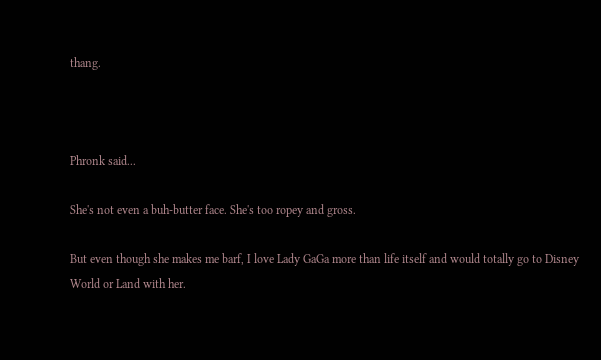thang.



Phronk said...

She's not even a buh-butter face. She's too ropey and gross.

But even though she makes me barf, I love Lady GaGa more than life itself and would totally go to Disney World or Land with her.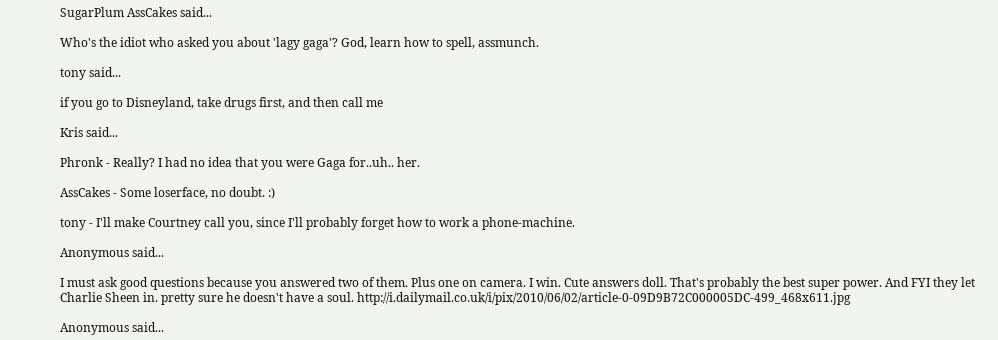SugarPlum AssCakes said...

Who's the idiot who asked you about 'lagy gaga'? God, learn how to spell, assmunch.

tony said...

if you go to Disneyland, take drugs first, and then call me

Kris said...

Phronk - Really? I had no idea that you were Gaga for..uh.. her.

AssCakes - Some loserface, no doubt. :)

tony - I'll make Courtney call you, since I'll probably forget how to work a phone-machine.

Anonymous said...

I must ask good questions because you answered two of them. Plus one on camera. I win. Cute answers doll. That's probably the best super power. And FYI they let Charlie Sheen in. pretty sure he doesn't have a soul. http://i.dailymail.co.uk/i/pix/2010/06/02/article-0-09D9B72C000005DC-499_468x611.jpg

Anonymous said...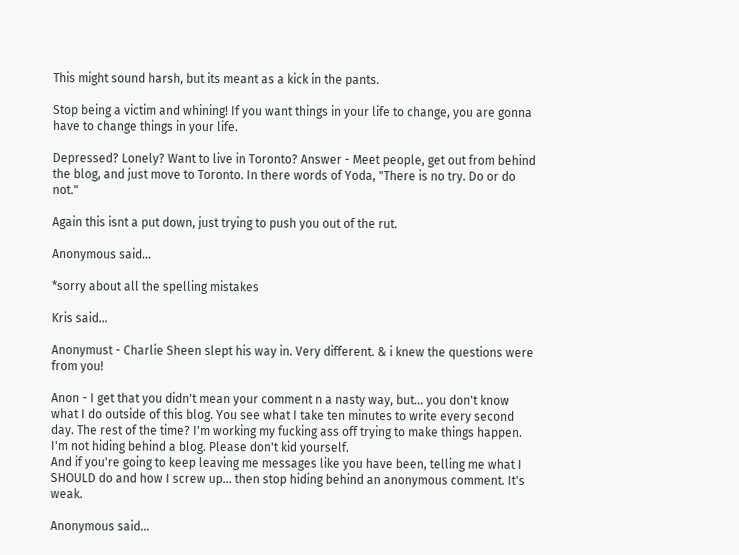This might sound harsh, but its meant as a kick in the pants.

Stop being a victim and whining! If you want things in your life to change, you are gonna have to change things in your life.

Depressed? Lonely? Want to live in Toronto? Answer - Meet people, get out from behind the blog, and just move to Toronto. In there words of Yoda, "There is no try. Do or do not."

Again this isnt a put down, just trying to push you out of the rut.

Anonymous said...

*sorry about all the spelling mistakes

Kris said...

Anonymust - Charlie Sheen slept his way in. Very different. & i knew the questions were from you!

Anon - I get that you didn't mean your comment n a nasty way, but... you don't know what I do outside of this blog. You see what I take ten minutes to write every second day. The rest of the time? I'm working my fucking ass off trying to make things happen. I'm not hiding behind a blog. Please don't kid yourself.
And if you're going to keep leaving me messages like you have been, telling me what I SHOULD do and how I screw up... then stop hiding behind an anonymous comment. It's weak.

Anonymous said...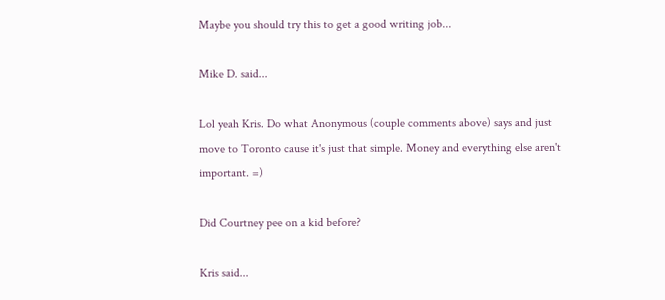Maybe you should try this to get a good writing job...

Mike D. said...

Lol yeah Kris. Do what Anonymous (couple comments above) says and just move to Toronto cause it's just that simple. Money and everything else aren't important. =)

Did Courtney pee on a kid before?

Kris said...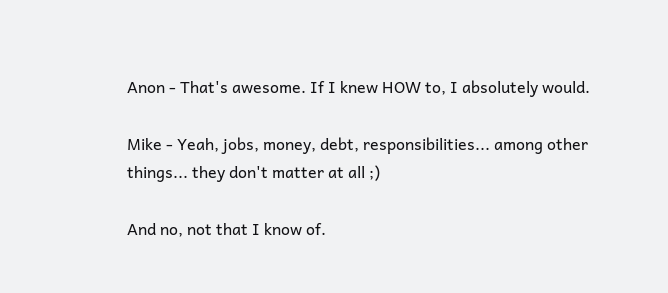Anon - That's awesome. If I knew HOW to, I absolutely would.

Mike - Yeah, jobs, money, debt, responsibilities... among other things... they don't matter at all ;)

And no, not that I know of.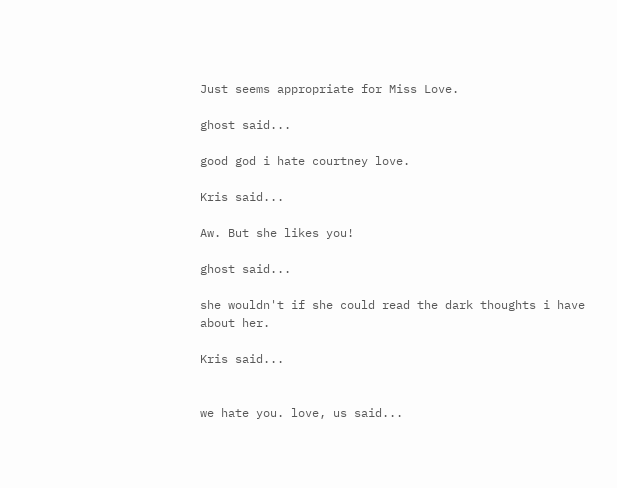Just seems appropriate for Miss Love.

ghost said...

good god i hate courtney love.

Kris said...

Aw. But she likes you!

ghost said...

she wouldn't if she could read the dark thoughts i have about her.

Kris said...


we hate you. love, us said...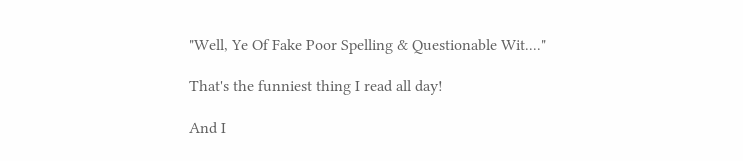"Well, Ye Of Fake Poor Spelling & Questionable Wit...."

That's the funniest thing I read all day!

And I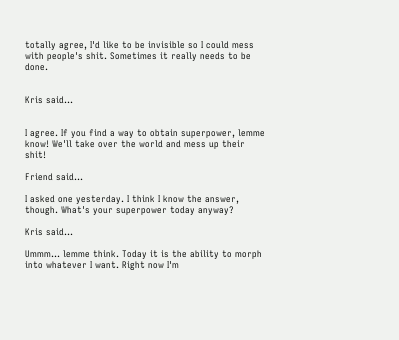totally agree, I'd like to be invisible so I could mess with people's shit. Sometimes it really needs to be done.


Kris said...


I agree. If you find a way to obtain superpower, lemme know! We'll take over the world and mess up their shit!

Friend said...

I asked one yesterday. I think I know the answer, though. What's your superpower today anyway?

Kris said...

Ummm... lemme think. Today it is the ability to morph into whatever I want. Right now I'm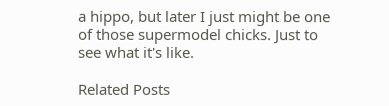a hippo, but later I just might be one of those supermodel chicks. Just to see what it's like.

Related Posts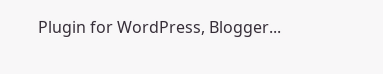Plugin for WordPress, Blogger...